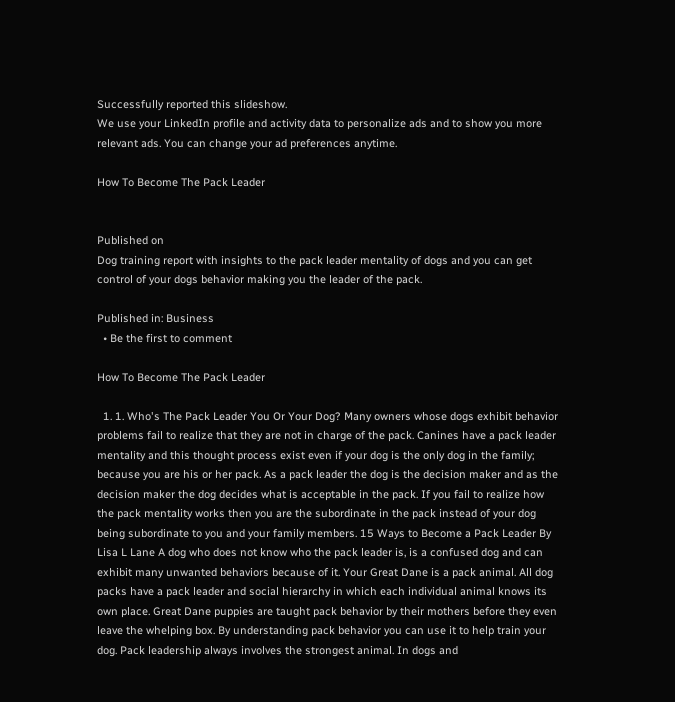Successfully reported this slideshow.
We use your LinkedIn profile and activity data to personalize ads and to show you more relevant ads. You can change your ad preferences anytime.

How To Become The Pack Leader


Published on
Dog training report with insights to the pack leader mentality of dogs and you can get control of your dogs behavior making you the leader of the pack.

Published in: Business
  • Be the first to comment

How To Become The Pack Leader

  1. 1. Who's The Pack Leader You Or Your Dog? Many owners whose dogs exhibit behavior problems fail to realize that they are not in charge of the pack. Canines have a pack leader mentality and this thought process exist even if your dog is the only dog in the family; because you are his or her pack. As a pack leader the dog is the decision maker and as the decision maker the dog decides what is acceptable in the pack. If you fail to realize how the pack mentality works then you are the subordinate in the pack instead of your dog being subordinate to you and your family members. 15 Ways to Become a Pack Leader By Lisa L Lane A dog who does not know who the pack leader is, is a confused dog and can exhibit many unwanted behaviors because of it. Your Great Dane is a pack animal. All dog packs have a pack leader and social hierarchy in which each individual animal knows its own place. Great Dane puppies are taught pack behavior by their mothers before they even leave the whelping box. By understanding pack behavior you can use it to help train your dog. Pack leadership always involves the strongest animal. In dogs and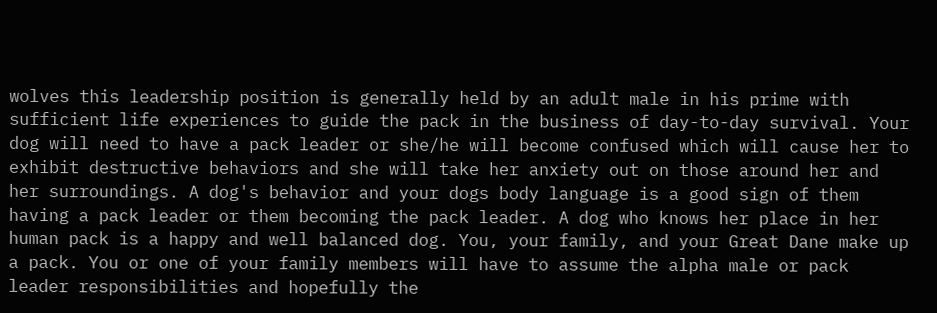wolves this leadership position is generally held by an adult male in his prime with sufficient life experiences to guide the pack in the business of day-to-day survival. Your dog will need to have a pack leader or she/he will become confused which will cause her to exhibit destructive behaviors and she will take her anxiety out on those around her and her surroundings. A dog's behavior and your dogs body language is a good sign of them having a pack leader or them becoming the pack leader. A dog who knows her place in her human pack is a happy and well balanced dog. You, your family, and your Great Dane make up a pack. You or one of your family members will have to assume the alpha male or pack leader responsibilities and hopefully the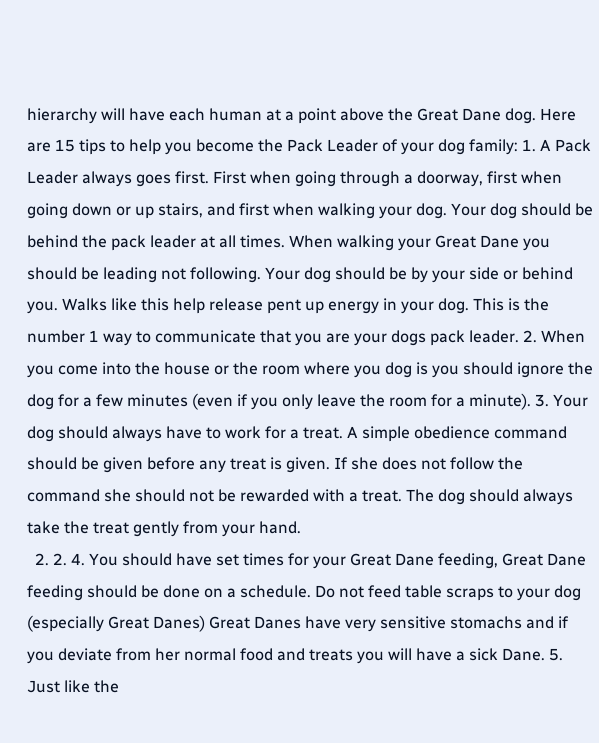hierarchy will have each human at a point above the Great Dane dog. Here are 15 tips to help you become the Pack Leader of your dog family: 1. A Pack Leader always goes first. First when going through a doorway, first when going down or up stairs, and first when walking your dog. Your dog should be behind the pack leader at all times. When walking your Great Dane you should be leading not following. Your dog should be by your side or behind you. Walks like this help release pent up energy in your dog. This is the number 1 way to communicate that you are your dogs pack leader. 2. When you come into the house or the room where you dog is you should ignore the dog for a few minutes (even if you only leave the room for a minute). 3. Your dog should always have to work for a treat. A simple obedience command should be given before any treat is given. If she does not follow the command she should not be rewarded with a treat. The dog should always take the treat gently from your hand.
  2. 2. 4. You should have set times for your Great Dane feeding, Great Dane feeding should be done on a schedule. Do not feed table scraps to your dog (especially Great Danes) Great Danes have very sensitive stomachs and if you deviate from her normal food and treats you will have a sick Dane. 5. Just like the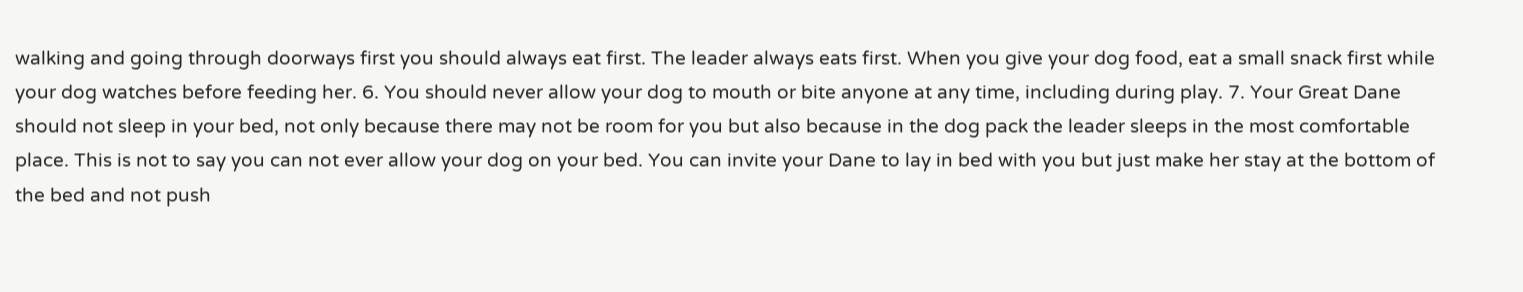walking and going through doorways first you should always eat first. The leader always eats first. When you give your dog food, eat a small snack first while your dog watches before feeding her. 6. You should never allow your dog to mouth or bite anyone at any time, including during play. 7. Your Great Dane should not sleep in your bed, not only because there may not be room for you but also because in the dog pack the leader sleeps in the most comfortable place. This is not to say you can not ever allow your dog on your bed. You can invite your Dane to lay in bed with you but just make her stay at the bottom of the bed and not push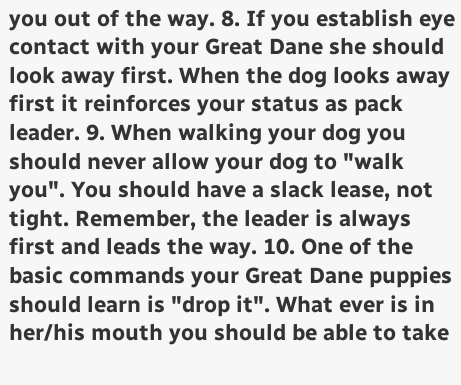you out of the way. 8. If you establish eye contact with your Great Dane she should look away first. When the dog looks away first it reinforces your status as pack leader. 9. When walking your dog you should never allow your dog to "walk you". You should have a slack lease, not tight. Remember, the leader is always first and leads the way. 10. One of the basic commands your Great Dane puppies should learn is "drop it". What ever is in her/his mouth you should be able to take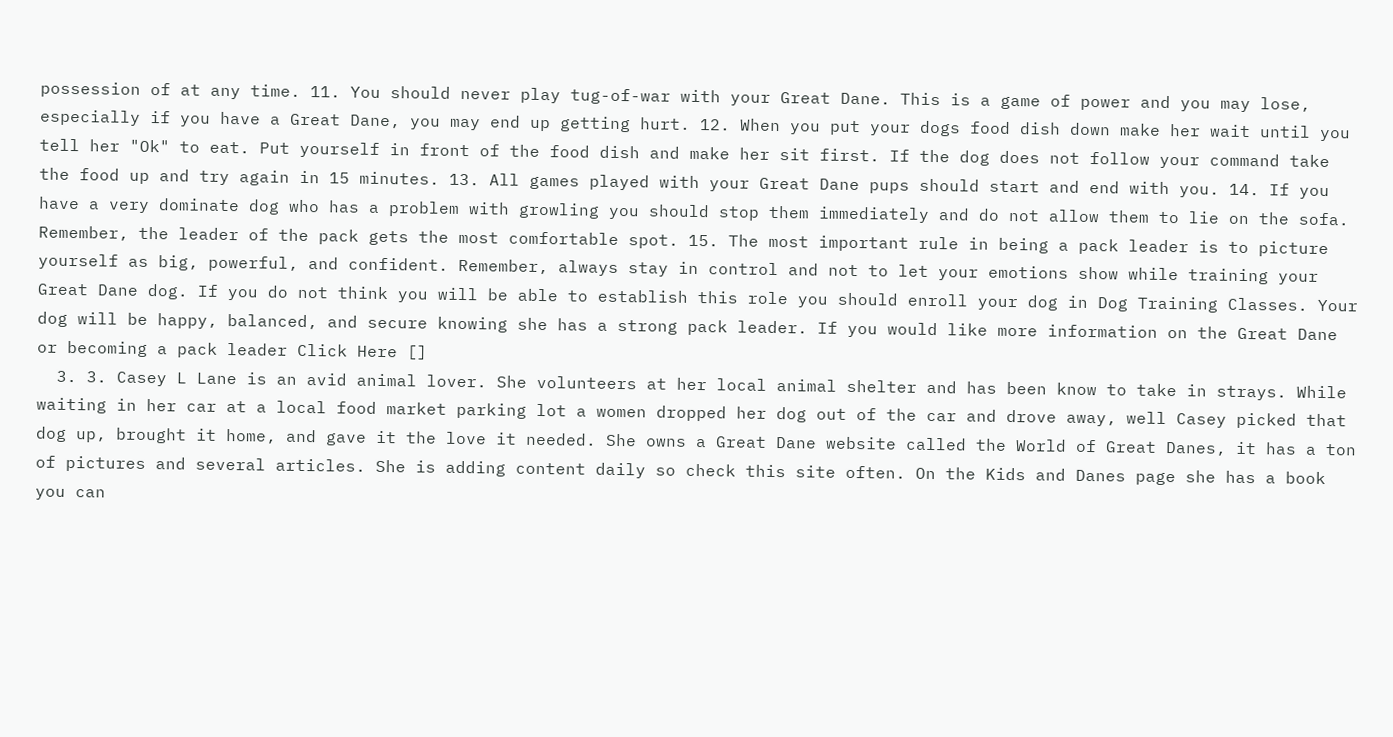possession of at any time. 11. You should never play tug-of-war with your Great Dane. This is a game of power and you may lose, especially if you have a Great Dane, you may end up getting hurt. 12. When you put your dogs food dish down make her wait until you tell her "Ok" to eat. Put yourself in front of the food dish and make her sit first. If the dog does not follow your command take the food up and try again in 15 minutes. 13. All games played with your Great Dane pups should start and end with you. 14. If you have a very dominate dog who has a problem with growling you should stop them immediately and do not allow them to lie on the sofa. Remember, the leader of the pack gets the most comfortable spot. 15. The most important rule in being a pack leader is to picture yourself as big, powerful, and confident. Remember, always stay in control and not to let your emotions show while training your Great Dane dog. If you do not think you will be able to establish this role you should enroll your dog in Dog Training Classes. Your dog will be happy, balanced, and secure knowing she has a strong pack leader. If you would like more information on the Great Dane or becoming a pack leader Click Here []
  3. 3. Casey L Lane is an avid animal lover. She volunteers at her local animal shelter and has been know to take in strays. While waiting in her car at a local food market parking lot a women dropped her dog out of the car and drove away, well Casey picked that dog up, brought it home, and gave it the love it needed. She owns a Great Dane website called the World of Great Danes, it has a ton of pictures and several articles. She is adding content daily so check this site often. On the Kids and Danes page she has a book you can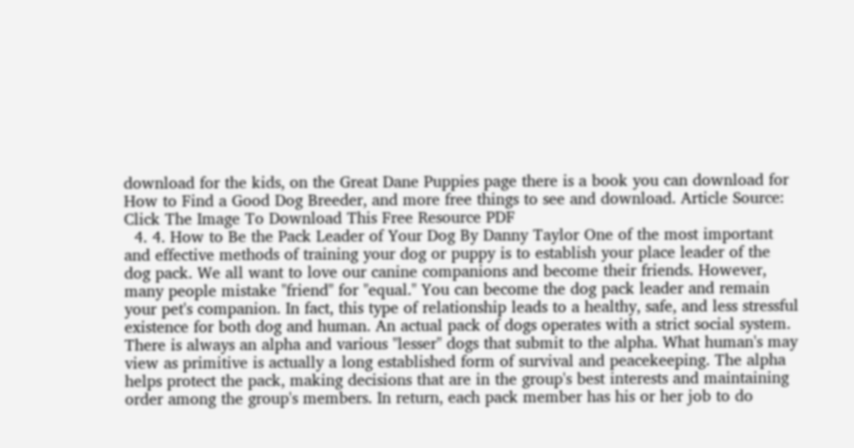download for the kids, on the Great Dane Puppies page there is a book you can download for How to Find a Good Dog Breeder, and more free things to see and download. Article Source: Click The Image To Download This Free Resource PDF
  4. 4. How to Be the Pack Leader of Your Dog By Danny Taylor One of the most important and effective methods of training your dog or puppy is to establish your place leader of the dog pack. We all want to love our canine companions and become their friends. However, many people mistake "friend" for "equal." You can become the dog pack leader and remain your pet's companion. In fact, this type of relationship leads to a healthy, safe, and less stressful existence for both dog and human. An actual pack of dogs operates with a strict social system. There is always an alpha and various "lesser" dogs that submit to the alpha. What human's may view as primitive is actually a long established form of survival and peacekeeping. The alpha helps protect the pack, making decisions that are in the group's best interests and maintaining order among the group's members. In return, each pack member has his or her job to do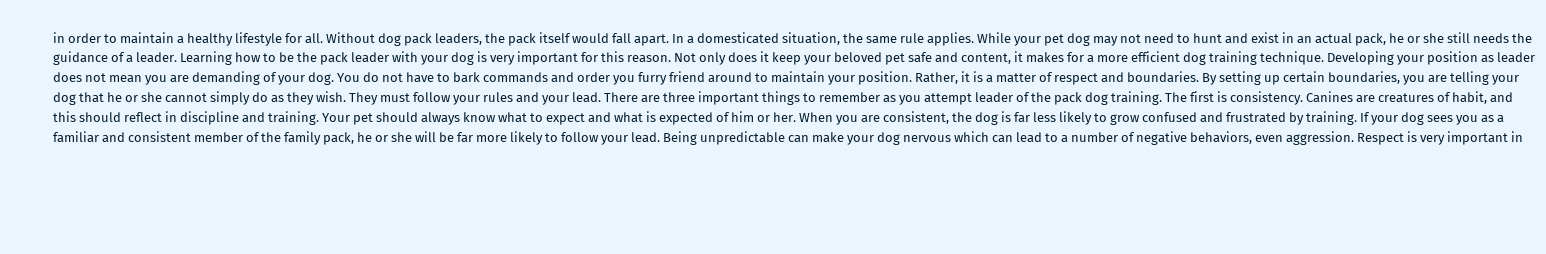in order to maintain a healthy lifestyle for all. Without dog pack leaders, the pack itself would fall apart. In a domesticated situation, the same rule applies. While your pet dog may not need to hunt and exist in an actual pack, he or she still needs the guidance of a leader. Learning how to be the pack leader with your dog is very important for this reason. Not only does it keep your beloved pet safe and content, it makes for a more efficient dog training technique. Developing your position as leader does not mean you are demanding of your dog. You do not have to bark commands and order you furry friend around to maintain your position. Rather, it is a matter of respect and boundaries. By setting up certain boundaries, you are telling your dog that he or she cannot simply do as they wish. They must follow your rules and your lead. There are three important things to remember as you attempt leader of the pack dog training. The first is consistency. Canines are creatures of habit, and this should reflect in discipline and training. Your pet should always know what to expect and what is expected of him or her. When you are consistent, the dog is far less likely to grow confused and frustrated by training. If your dog sees you as a familiar and consistent member of the family pack, he or she will be far more likely to follow your lead. Being unpredictable can make your dog nervous which can lead to a number of negative behaviors, even aggression. Respect is very important in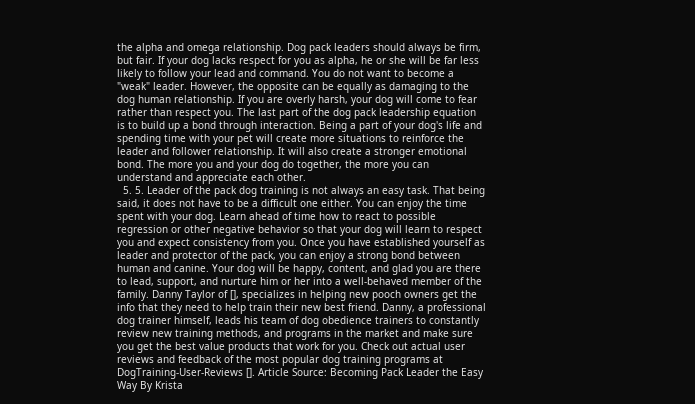the alpha and omega relationship. Dog pack leaders should always be firm, but fair. If your dog lacks respect for you as alpha, he or she will be far less likely to follow your lead and command. You do not want to become a "weak" leader. However, the opposite can be equally as damaging to the dog human relationship. If you are overly harsh, your dog will come to fear rather than respect you. The last part of the dog pack leadership equation is to build up a bond through interaction. Being a part of your dog's life and spending time with your pet will create more situations to reinforce the leader and follower relationship. It will also create a stronger emotional bond. The more you and your dog do together, the more you can understand and appreciate each other.
  5. 5. Leader of the pack dog training is not always an easy task. That being said, it does not have to be a difficult one either. You can enjoy the time spent with your dog. Learn ahead of time how to react to possible regression or other negative behavior so that your dog will learn to respect you and expect consistency from you. Once you have established yourself as leader and protector of the pack, you can enjoy a strong bond between human and canine. Your dog will be happy, content, and glad you are there to lead, support, and nurture him or her into a well-behaved member of the family. Danny Taylor of [], specializes in helping new pooch owners get the info that they need to help train their new best friend. Danny, a professional dog trainer himself, leads his team of dog obedience trainers to constantly review new training methods, and programs in the market and make sure you get the best value products that work for you. Check out actual user reviews and feedback of the most popular dog training programs at DogTraining-User-Reviews []. Article Source: Becoming Pack Leader the Easy Way By Krista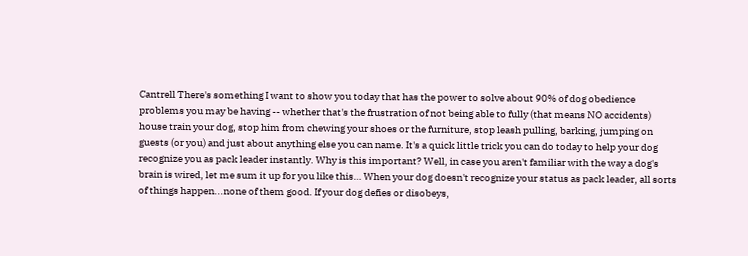Cantrell There's something I want to show you today that has the power to solve about 90% of dog obedience problems you may be having -- whether that's the frustration of not being able to fully (that means NO accidents) house train your dog, stop him from chewing your shoes or the furniture, stop leash pulling, barking, jumping on guests (or you) and just about anything else you can name. It's a quick little trick you can do today to help your dog recognize you as pack leader instantly. Why is this important? Well, in case you aren't familiar with the way a dog's brain is wired, let me sum it up for you like this… When your dog doesn't recognize your status as pack leader, all sorts of things happen...none of them good. If your dog defies or disobeys,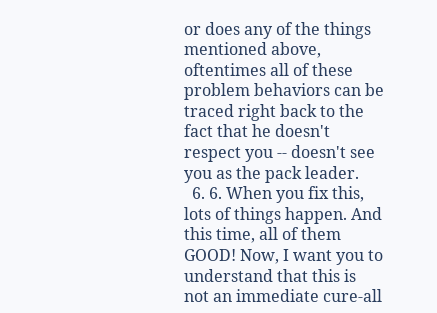or does any of the things mentioned above, oftentimes all of these problem behaviors can be traced right back to the fact that he doesn't respect you -- doesn't see you as the pack leader.
  6. 6. When you fix this, lots of things happen. And this time, all of them GOOD! Now, I want you to understand that this is not an immediate cure-all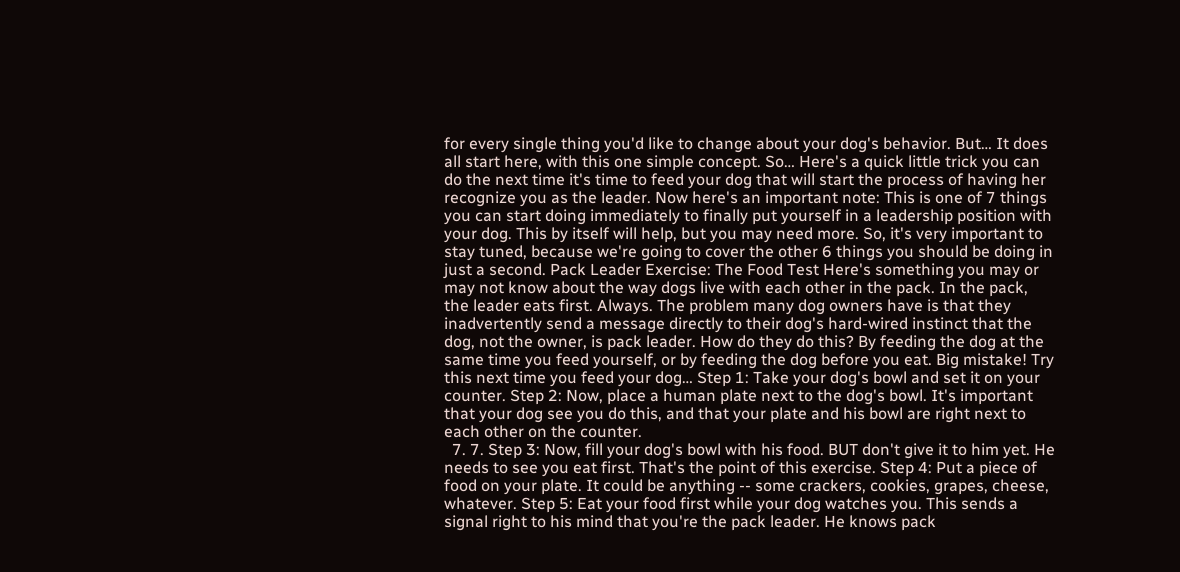for every single thing you'd like to change about your dog's behavior. But… It does all start here, with this one simple concept. So… Here's a quick little trick you can do the next time it's time to feed your dog that will start the process of having her recognize you as the leader. Now here's an important note: This is one of 7 things you can start doing immediately to finally put yourself in a leadership position with your dog. This by itself will help, but you may need more. So, it's very important to stay tuned, because we're going to cover the other 6 things you should be doing in just a second. Pack Leader Exercise: The Food Test Here's something you may or may not know about the way dogs live with each other in the pack. In the pack, the leader eats first. Always. The problem many dog owners have is that they inadvertently send a message directly to their dog's hard-wired instinct that the dog, not the owner, is pack leader. How do they do this? By feeding the dog at the same time you feed yourself, or by feeding the dog before you eat. Big mistake! Try this next time you feed your dog… Step 1: Take your dog's bowl and set it on your counter. Step 2: Now, place a human plate next to the dog's bowl. It's important that your dog see you do this, and that your plate and his bowl are right next to each other on the counter.
  7. 7. Step 3: Now, fill your dog's bowl with his food. BUT don't give it to him yet. He needs to see you eat first. That's the point of this exercise. Step 4: Put a piece of food on your plate. It could be anything -- some crackers, cookies, grapes, cheese, whatever. Step 5: Eat your food first while your dog watches you. This sends a signal right to his mind that you're the pack leader. He knows pack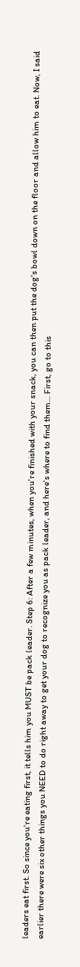leaders eat first. So since you're eating first, it tells him you MUST be pack leader. Step 6: After a few minutes, when you're finished with your snack, you can then put the dog's bowl down on the floor and allow him to eat. Now, I said earlier there were six other things you NEED to do right away to get your dog to recognize you as pack leader, and here's where to find them... First, go to this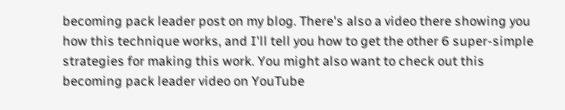becoming pack leader post on my blog. There's also a video there showing you how this technique works, and I'll tell you how to get the other 6 super-simple strategies for making this work. You might also want to check out this becoming pack leader video on YouTube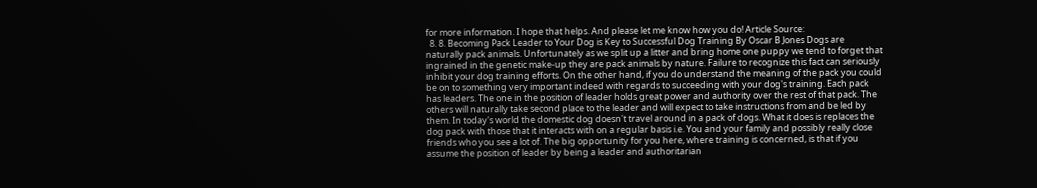for more information. I hope that helps. And please let me know how you do! Article Source:
  8. 8. Becoming Pack Leader to Your Dog is Key to Successful Dog Training By Oscar B Jones Dogs are naturally pack animals. Unfortunately as we split up a litter and bring home one puppy we tend to forget that ingrained in the genetic make-up they are pack animals by nature. Failure to recognize this fact can seriously inhibit your dog training efforts. On the other hand, if you do understand the meaning of the pack you could be on to something very important indeed with regards to succeeding with your dog's training. Each pack has leaders. The one in the position of leader holds great power and authority over the rest of that pack. The others will naturally take second place to the leader and will expect to take instructions from and be led by them. In today's world the domestic dog doesn't travel around in a pack of dogs. What it does is replaces the dog pack with those that it interacts with on a regular basis i.e. You and your family and possibly really close friends who you see a lot of. The big opportunity for you here, where training is concerned, is that if you assume the position of leader by being a leader and authoritarian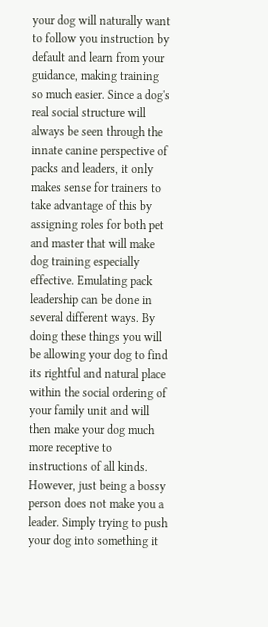your dog will naturally want to follow you instruction by default and learn from your guidance, making training so much easier. Since a dog's real social structure will always be seen through the innate canine perspective of packs and leaders, it only makes sense for trainers to take advantage of this by assigning roles for both pet and master that will make dog training especially effective. Emulating pack leadership can be done in several different ways. By doing these things you will be allowing your dog to find its rightful and natural place within the social ordering of your family unit and will then make your dog much more receptive to instructions of all kinds. However, just being a bossy person does not make you a leader. Simply trying to push your dog into something it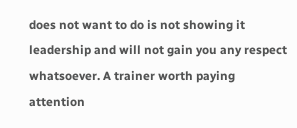does not want to do is not showing it leadership and will not gain you any respect whatsoever. A trainer worth paying attention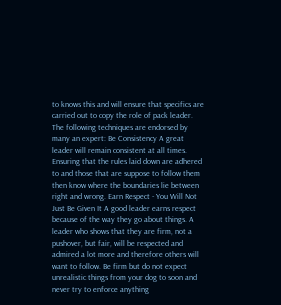to knows this and will ensure that specifics are carried out to copy the role of pack leader. The following techniques are endorsed by many an expert: Be Consistency A great leader will remain consistent at all times. Ensuring that the rules laid down are adhered to and those that are suppose to follow them then know where the boundaries lie between right and wrong. Earn Respect - You Will Not Just Be Given It A good leader earns respect because of the way they go about things. A leader who shows that they are firm, not a pushover, but fair, will be respected and admired a lot more and therefore others will want to follow. Be firm but do not expect unrealistic things from your dog to soon and never try to enforce anything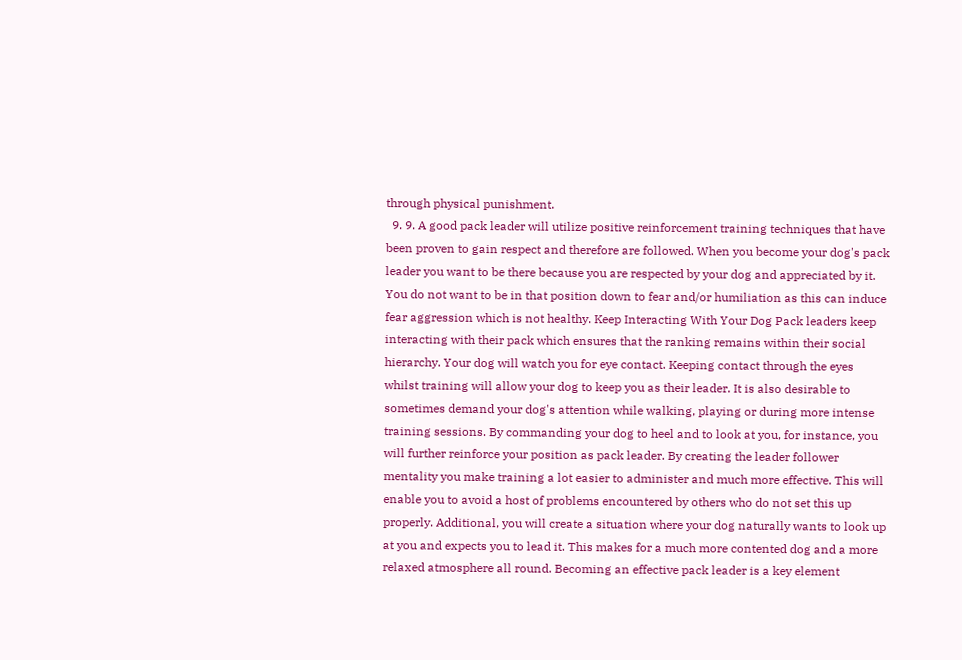through physical punishment.
  9. 9. A good pack leader will utilize positive reinforcement training techniques that have been proven to gain respect and therefore are followed. When you become your dog's pack leader you want to be there because you are respected by your dog and appreciated by it. You do not want to be in that position down to fear and/or humiliation as this can induce fear aggression which is not healthy. Keep Interacting With Your Dog Pack leaders keep interacting with their pack which ensures that the ranking remains within their social hierarchy. Your dog will watch you for eye contact. Keeping contact through the eyes whilst training will allow your dog to keep you as their leader. It is also desirable to sometimes demand your dog's attention while walking, playing or during more intense training sessions. By commanding your dog to heel and to look at you, for instance, you will further reinforce your position as pack leader. By creating the leader follower mentality you make training a lot easier to administer and much more effective. This will enable you to avoid a host of problems encountered by others who do not set this up properly. Additional, you will create a situation where your dog naturally wants to look up at you and expects you to lead it. This makes for a much more contented dog and a more relaxed atmosphere all round. Becoming an effective pack leader is a key element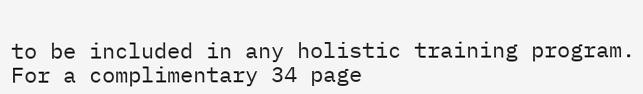to be included in any holistic training program. For a complimentary 34 page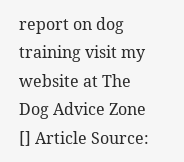report on dog training visit my website at The Dog Advice Zone [] Article Source: